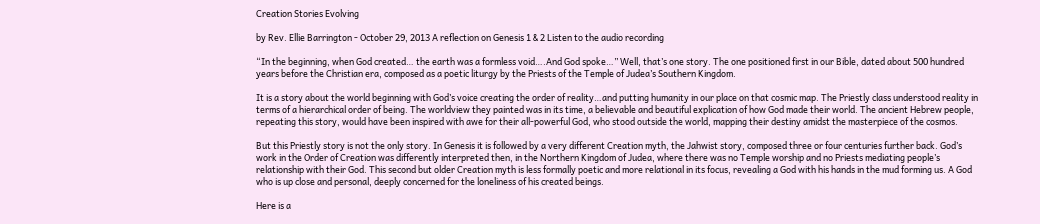Creation Stories Evolving

by Rev. Ellie Barrington - October 29, 2013 A reflection on Genesis 1 & 2 Listen to the audio recording

“In the beginning, when God created… the earth was a formless void….And God spoke…” Well, that’s one story. The one positioned first in our Bible, dated about 500 hundred years before the Christian era, composed as a poetic liturgy by the Priests of the Temple of Judea’s Southern Kingdom.

It is a story about the world beginning with God’s voice creating the order of reality…and putting humanity in our place on that cosmic map. The Priestly class understood reality in terms of a hierarchical order of being. The worldview they painted was in its time, a believable and beautiful explication of how God made their world. The ancient Hebrew people, repeating this story, would have been inspired with awe for their all-powerful God, who stood outside the world, mapping their destiny amidst the masterpiece of the cosmos.

But this Priestly story is not the only story. In Genesis it is followed by a very different Creation myth, the Jahwist story, composed three or four centuries further back. God’s work in the Order of Creation was differently interpreted then, in the Northern Kingdom of Judea, where there was no Temple worship and no Priests mediating people’s relationship with their God. This second but older Creation myth is less formally poetic and more relational in its focus, revealing a God with his hands in the mud forming us. A God who is up close and personal, deeply concerned for the loneliness of his created beings.

Here is a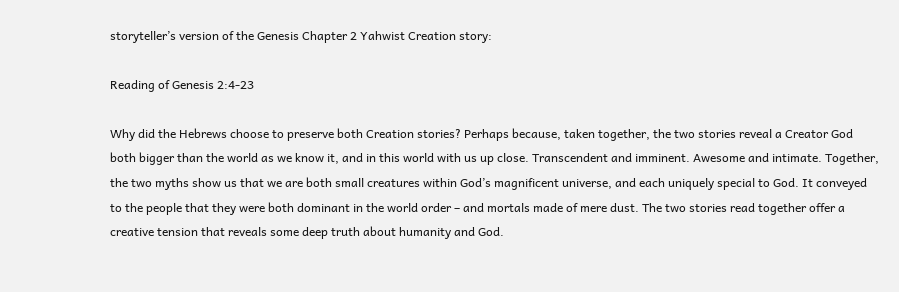storyteller’s version of the Genesis Chapter 2 Yahwist Creation story:

Reading of Genesis 2:4-23

Why did the Hebrews choose to preserve both Creation stories? Perhaps because, taken together, the two stories reveal a Creator God both bigger than the world as we know it, and in this world with us up close. Transcendent and imminent. Awesome and intimate. Together, the two myths show us that we are both small creatures within God’s magnificent universe, and each uniquely special to God. It conveyed to the people that they were both dominant in the world order – and mortals made of mere dust. The two stories read together offer a creative tension that reveals some deep truth about humanity and God.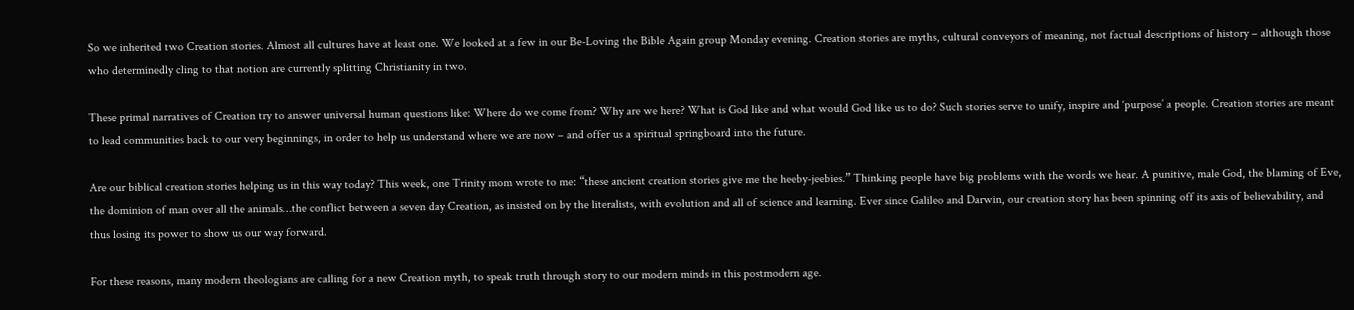So we inherited two Creation stories. Almost all cultures have at least one. We looked at a few in our Be-Loving the Bible Again group Monday evening. Creation stories are myths, cultural conveyors of meaning, not factual descriptions of history – although those who determinedly cling to that notion are currently splitting Christianity in two.

These primal narratives of Creation try to answer universal human questions like: Where do we come from? Why are we here? What is God like and what would God like us to do? Such stories serve to unify, inspire and ‘purpose’ a people. Creation stories are meant to lead communities back to our very beginnings, in order to help us understand where we are now – and offer us a spiritual springboard into the future.

Are our biblical creation stories helping us in this way today? This week, one Trinity mom wrote to me: “these ancient creation stories give me the heeby-jeebies.” Thinking people have big problems with the words we hear. A punitive, male God, the blaming of Eve, the dominion of man over all the animals…the conflict between a seven day Creation, as insisted on by the literalists, with evolution and all of science and learning. Ever since Galileo and Darwin, our creation story has been spinning off its axis of believability, and thus losing its power to show us our way forward.

For these reasons, many modern theologians are calling for a new Creation myth, to speak truth through story to our modern minds in this postmodern age.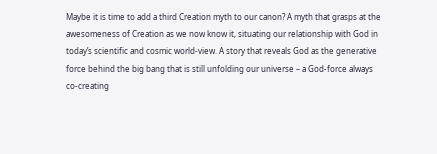Maybe it is time to add a third Creation myth to our canon? A myth that grasps at the awesomeness of Creation as we now know it, situating our relationship with God in today’s scientific and cosmic world-view. A story that reveals God as the generative force behind the big bang that is still unfolding our universe – a God-force always co-creating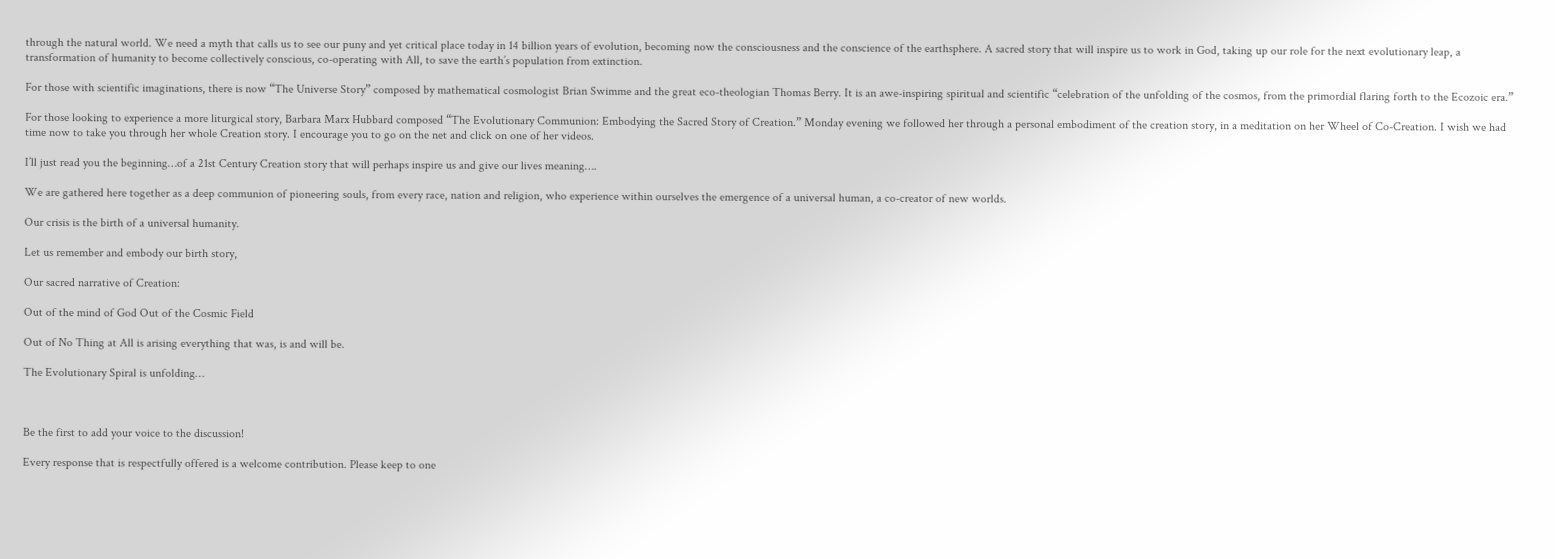through the natural world. We need a myth that calls us to see our puny and yet critical place today in 14 billion years of evolution, becoming now the consciousness and the conscience of the earthsphere. A sacred story that will inspire us to work in God, taking up our role for the next evolutionary leap, a transformation of humanity to become collectively conscious, co-operating with All, to save the earth’s population from extinction.

For those with scientific imaginations, there is now “The Universe Story” composed by mathematical cosmologist Brian Swimme and the great eco-theologian Thomas Berry. It is an awe-inspiring spiritual and scientific “celebration of the unfolding of the cosmos, from the primordial flaring forth to the Ecozoic era.”

For those looking to experience a more liturgical story, Barbara Marx Hubbard composed “The Evolutionary Communion: Embodying the Sacred Story of Creation.” Monday evening we followed her through a personal embodiment of the creation story, in a meditation on her Wheel of Co-Creation. I wish we had time now to take you through her whole Creation story. I encourage you to go on the net and click on one of her videos.

I’ll just read you the beginning…of a 21st Century Creation story that will perhaps inspire us and give our lives meaning….

We are gathered here together as a deep communion of pioneering souls, from every race, nation and religion, who experience within ourselves the emergence of a universal human, a co-creator of new worlds.

Our crisis is the birth of a universal humanity.

Let us remember and embody our birth story,

Our sacred narrative of Creation:

Out of the mind of God Out of the Cosmic Field

Out of No Thing at All is arising everything that was, is and will be.

The Evolutionary Spiral is unfolding…



Be the first to add your voice to the discussion!

Every response that is respectfully offered is a welcome contribution. Please keep to one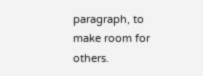paragraph, to make room for others.